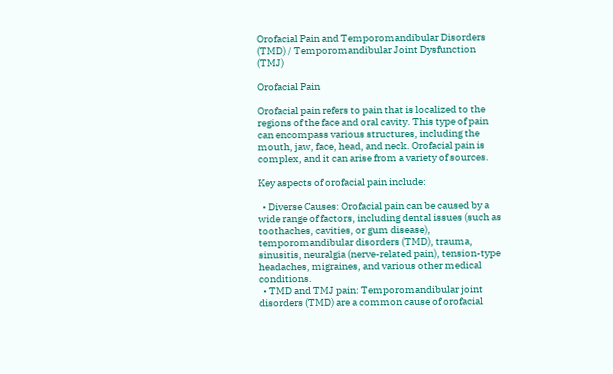Orofacial Pain and Temporomandibular Disorders (TMD) / Temporomandibular Joint Dysfunction (TMJ)

Orofacial Pain

Orofacial pain refers to pain that is localized to the regions of the face and oral cavity. This type of pain can encompass various structures, including the mouth, jaw, face, head, and neck. Orofacial pain is complex, and it can arise from a variety of sources.

Key aspects of orofacial pain include:

  • Diverse Causes: Orofacial pain can be caused by a wide range of factors, including dental issues (such as toothaches, cavities, or gum disease), temporomandibular disorders (TMD), trauma, sinusitis, neuralgia (nerve-related pain), tension-type headaches, migraines, and various other medical conditions.
  • TMD and TMJ pain: Temporomandibular joint disorders (TMD) are a common cause of orofacial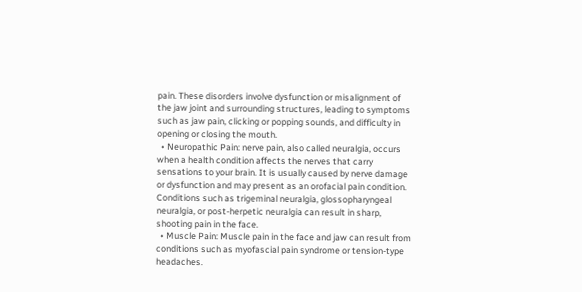pain. These disorders involve dysfunction or misalignment of the jaw joint and surrounding structures, leading to symptoms such as jaw pain, clicking or popping sounds, and difficulty in opening or closing the mouth.
  • Neuropathic Pain: nerve pain, also called neuralgia, occurs when a health condition affects the nerves that carry sensations to your brain. It is usually caused by nerve damage or dysfunction and may present as an orofacial pain condition. Conditions such as trigeminal neuralgia, glossopharyngeal neuralgia, or post-herpetic neuralgia can result in sharp, shooting pain in the face.
  • Muscle Pain: Muscle pain in the face and jaw can result from conditions such as myofascial pain syndrome or tension-type headaches.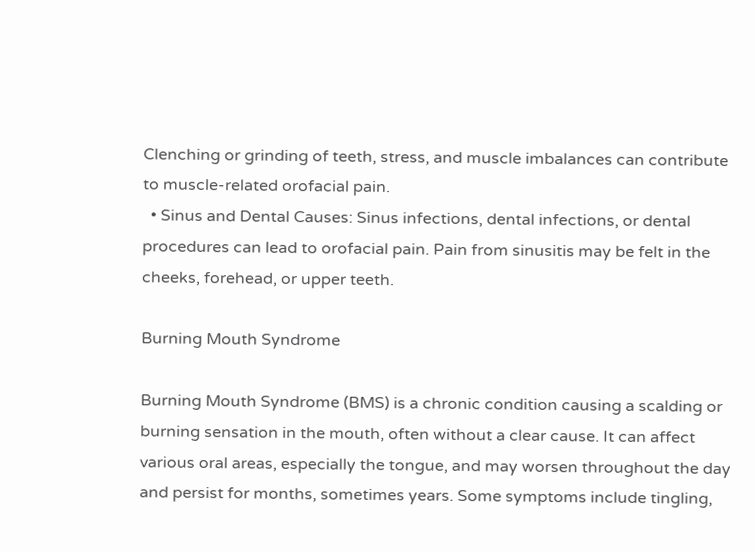Clenching or grinding of teeth, stress, and muscle imbalances can contribute to muscle-related orofacial pain.
  • Sinus and Dental Causes: Sinus infections, dental infections, or dental procedures can lead to orofacial pain. Pain from sinusitis may be felt in the cheeks, forehead, or upper teeth.

Burning Mouth Syndrome

Burning Mouth Syndrome (BMS) is a chronic condition causing a scalding or burning sensation in the mouth, often without a clear cause. It can affect various oral areas, especially the tongue, and may worsen throughout the day and persist for months, sometimes years. Some symptoms include tingling,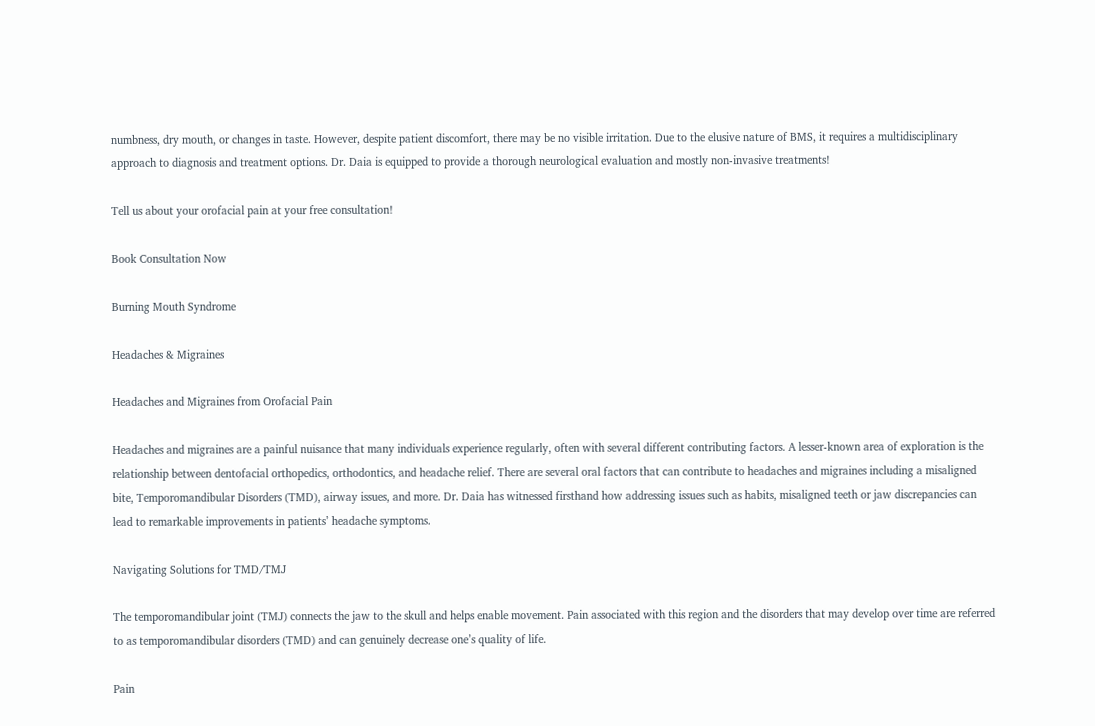numbness, dry mouth, or changes in taste. However, despite patient discomfort, there may be no visible irritation. Due to the elusive nature of BMS, it requires a multidisciplinary approach to diagnosis and treatment options. Dr. Daia is equipped to provide a thorough neurological evaluation and mostly non-invasive treatments!

Tell us about your orofacial pain at your free consultation!

Book Consultation Now

Burning Mouth Syndrome

Headaches & Migraines

Headaches and Migraines from Orofacial Pain

Headaches and migraines are a painful nuisance that many individuals experience regularly, often with several different contributing factors. A lesser-known area of exploration is the relationship between dentofacial orthopedics, orthodontics, and headache relief. There are several oral factors that can contribute to headaches and migraines including a misaligned bite, Temporomandibular Disorders (TMD), airway issues, and more. Dr. Daia has witnessed firsthand how addressing issues such as habits, misaligned teeth or jaw discrepancies can lead to remarkable improvements in patients’ headache symptoms.

Navigating Solutions for TMD/TMJ

The temporomandibular joint (TMJ) connects the jaw to the skull and helps enable movement. Pain associated with this region and the disorders that may develop over time are referred to as temporomandibular disorders (TMD) and can genuinely decrease one’s quality of life.

Pain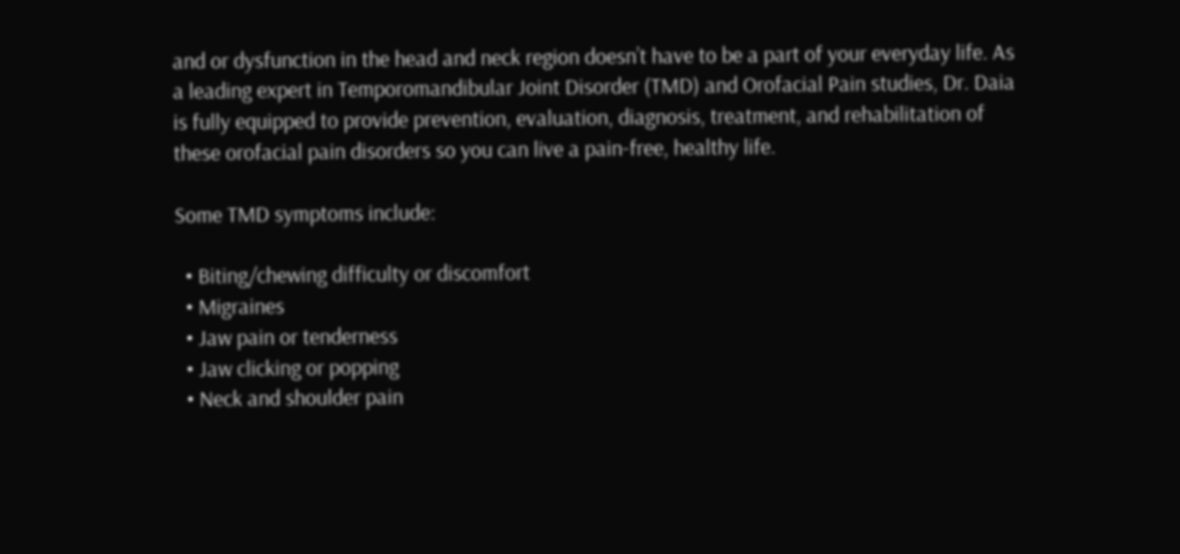and or dysfunction in the head and neck region doesn’t have to be a part of your everyday life. As a leading expert in Temporomandibular Joint Disorder (TMD) and Orofacial Pain studies, Dr. Daia is fully equipped to provide prevention, evaluation, diagnosis, treatment, and rehabilitation of these orofacial pain disorders so you can live a pain-free, healthy life.

Some TMD symptoms include:

  • Biting/chewing difficulty or discomfort
  • Migraines
  • Jaw pain or tenderness
  • Jaw clicking or popping
  • Neck and shoulder pain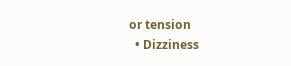or tension
  • Dizziness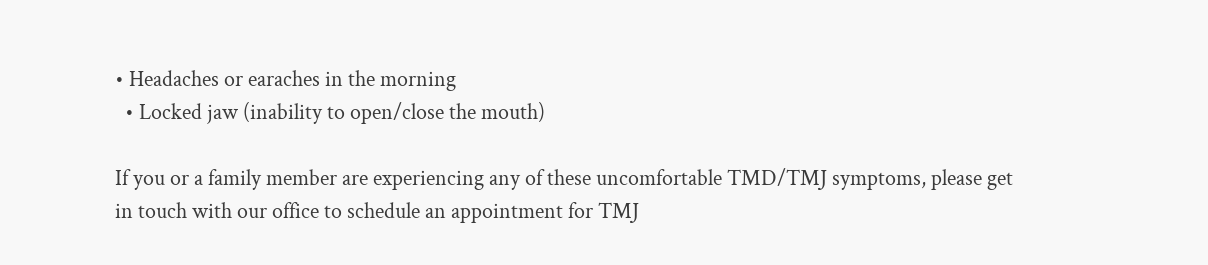• Headaches or earaches in the morning
  • Locked jaw (inability to open/close the mouth)

If you or a family member are experiencing any of these uncomfortable TMD/TMJ symptoms, please get in touch with our office to schedule an appointment for TMJ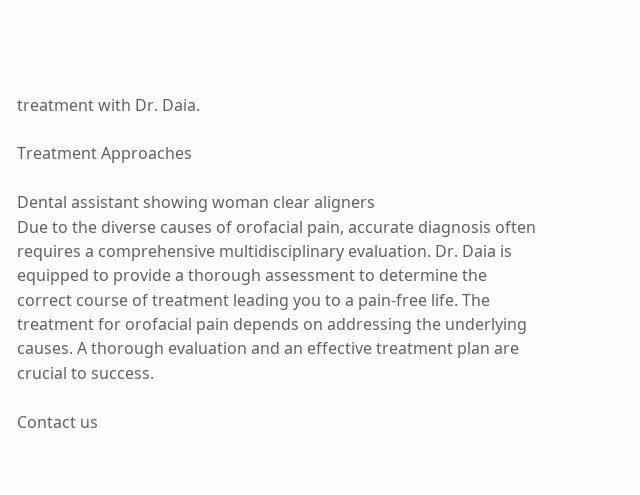treatment with Dr. Daia.

Treatment Approaches

Dental assistant showing woman clear aligners
Due to the diverse causes of orofacial pain, accurate diagnosis often requires a comprehensive multidisciplinary evaluation. Dr. Daia is equipped to provide a thorough assessment to determine the correct course of treatment leading you to a pain-free life. The treatment for orofacial pain depends on addressing the underlying causes. A thorough evaluation and an effective treatment plan are crucial to success.

Contact us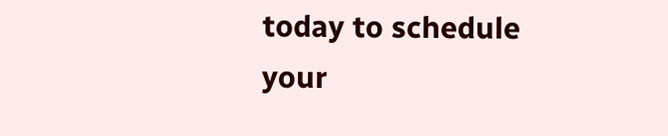today to schedule your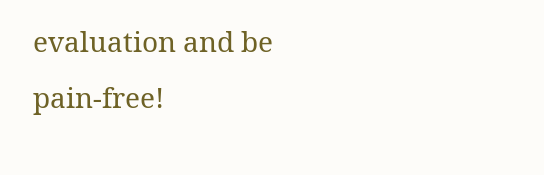evaluation and be pain-free!